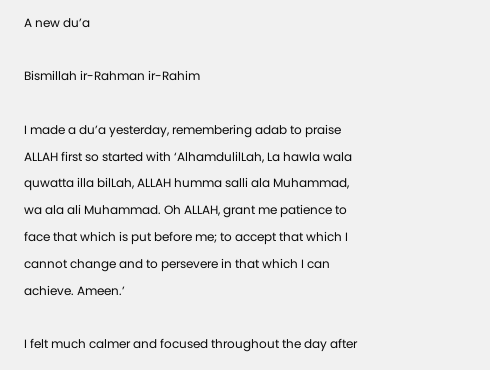A new du’a

Bismillah ir-Rahman ir-Rahim

I made a du’a yesterday, remembering adab to praise ALLAH first so started with ‘AlhamdulilLah, La hawla wala quwatta illa bilLah, ALLAH humma salli ala Muhammad, wa ala ali Muhammad. Oh ALLAH, grant me patience to  face that which is put before me; to accept that which I cannot change and to persevere in that which I can achieve. Ameen.’

I felt much calmer and focused throughout the day after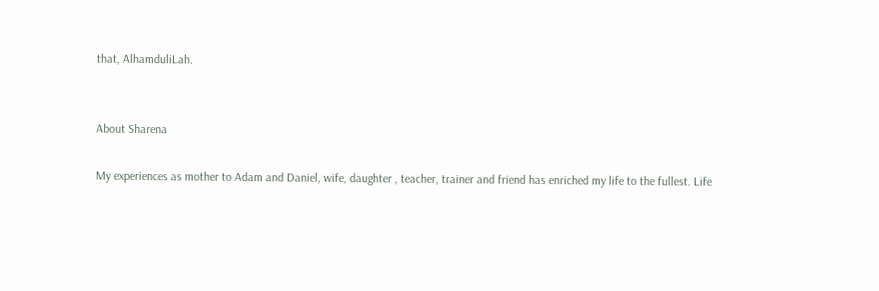that, AlhamduliLah.


About Sharena

My experiences as mother to Adam and Daniel, wife, daughter , teacher, trainer and friend has enriched my life to the fullest. Life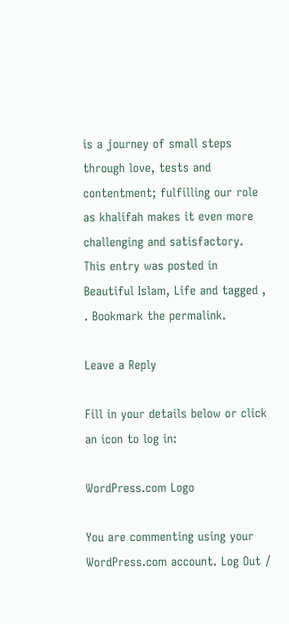is a journey of small steps through love, tests and contentment; fulfilling our role as khalifah makes it even more challenging and satisfactory.
This entry was posted in Beautiful Islam, Life and tagged , . Bookmark the permalink.

Leave a Reply

Fill in your details below or click an icon to log in:

WordPress.com Logo

You are commenting using your WordPress.com account. Log Out /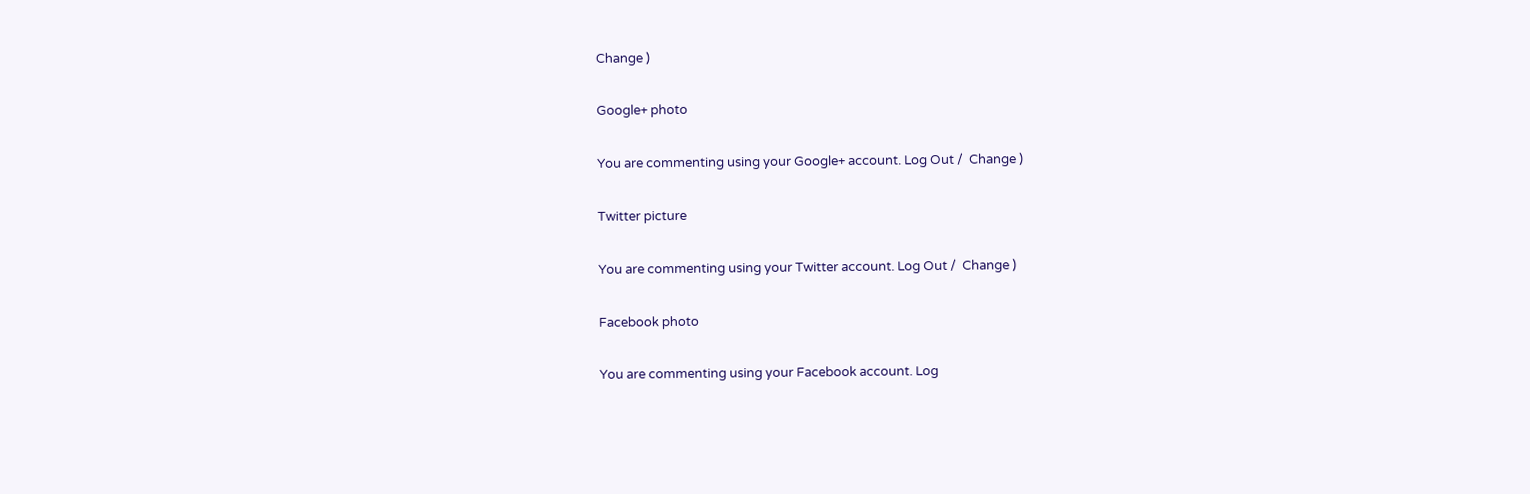Change )

Google+ photo

You are commenting using your Google+ account. Log Out /  Change )

Twitter picture

You are commenting using your Twitter account. Log Out /  Change )

Facebook photo

You are commenting using your Facebook account. Log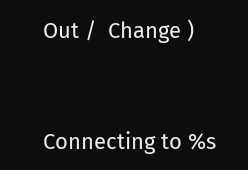Out /  Change )


Connecting to %s